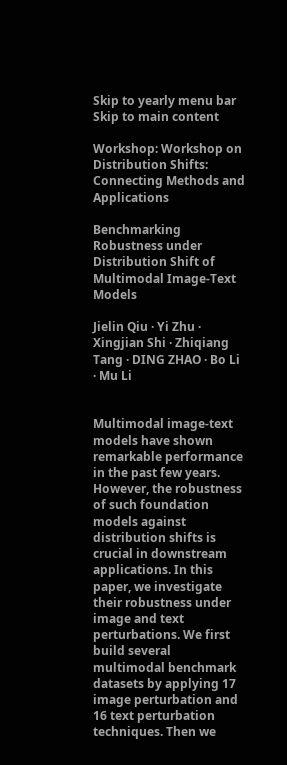Skip to yearly menu bar Skip to main content

Workshop: Workshop on Distribution Shifts: Connecting Methods and Applications

Benchmarking Robustness under Distribution Shift of Multimodal Image-Text Models

Jielin Qiu · Yi Zhu · Xingjian Shi · Zhiqiang Tang · DING ZHAO · Bo Li · Mu Li


Multimodal image-text models have shown remarkable performance in the past few years. However, the robustness of such foundation models against distribution shifts is crucial in downstream applications. In this paper, we investigate their robustness under image and text perturbations. We first build several multimodal benchmark datasets by applying 17 image perturbation and 16 text perturbation techniques. Then we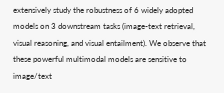extensively study the robustness of 6 widely adopted models on 3 downstream tasks (image-text retrieval, visual reasoning, and visual entailment). We observe that these powerful multimodal models are sensitive to image/text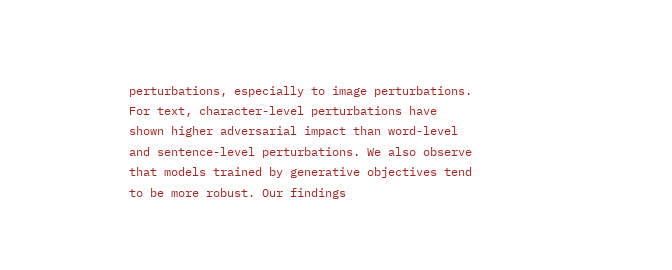perturbations, especially to image perturbations. For text, character-level perturbations have shown higher adversarial impact than word-level and sentence-level perturbations. We also observe that models trained by generative objectives tend to be more robust. Our findings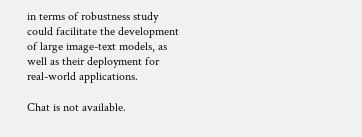in terms of robustness study could facilitate the development of large image-text models, as well as their deployment for real-world applications.

Chat is not available.